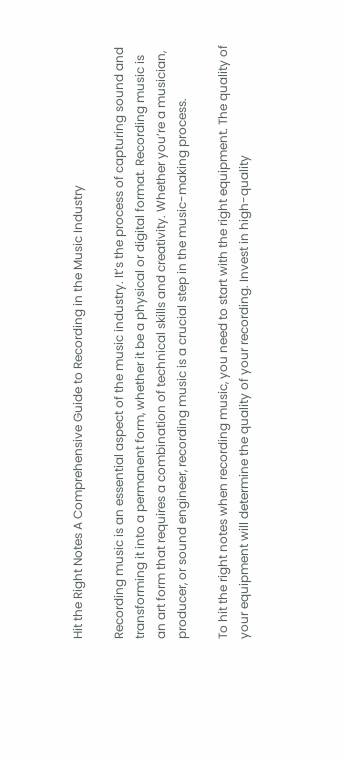Hit the Right Notes A Comprehensive Guide to Recording in the Music Industry

Recording music is an essential aspect of the music industry. It’s the process of capturing sound and transforming it into a permanent form, whether it be a physical or digital format. Recording music is an art form that requires a combination of technical skills and creativity. Whether you’re a musician, producer, or sound engineer, recording music is a crucial step in the music-making process.

To hit the right notes when recording music, you need to start with the right equipment. The quality of your equipment will determine the quality of your recording. Invest in high-quality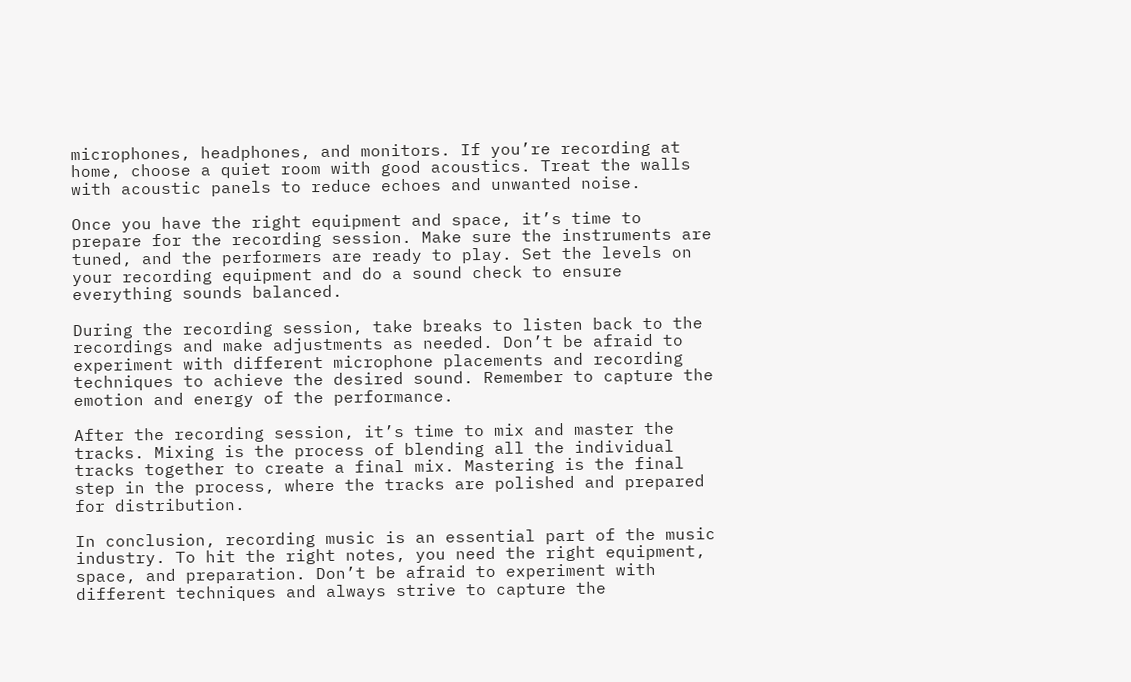microphones, headphones, and monitors. If you’re recording at home, choose a quiet room with good acoustics. Treat the walls with acoustic panels to reduce echoes and unwanted noise.

Once you have the right equipment and space, it’s time to prepare for the recording session. Make sure the instruments are tuned, and the performers are ready to play. Set the levels on your recording equipment and do a sound check to ensure everything sounds balanced.

During the recording session, take breaks to listen back to the recordings and make adjustments as needed. Don’t be afraid to experiment with different microphone placements and recording techniques to achieve the desired sound. Remember to capture the emotion and energy of the performance.

After the recording session, it’s time to mix and master the tracks. Mixing is the process of blending all the individual tracks together to create a final mix. Mastering is the final step in the process, where the tracks are polished and prepared for distribution.

In conclusion, recording music is an essential part of the music industry. To hit the right notes, you need the right equipment, space, and preparation. Don’t be afraid to experiment with different techniques and always strive to capture the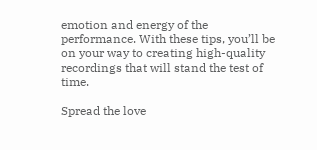emotion and energy of the performance. With these tips, you’ll be on your way to creating high-quality recordings that will stand the test of time.

Spread the love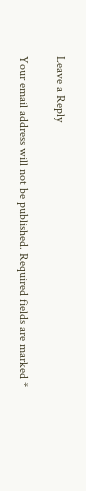Leave a Reply

Your email address will not be published. Required fields are marked *